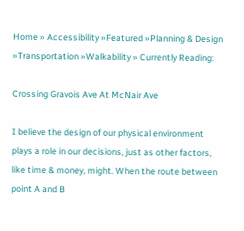Home » Accessibility »Featured »Planning & Design »Transportation »Walkability » Currently Reading:

Crossing Gravois Ave At McNair Ave

I believe the design of our physical environment plays a role in our decisions, just as other factors, like time & money, might. When the route between point A and B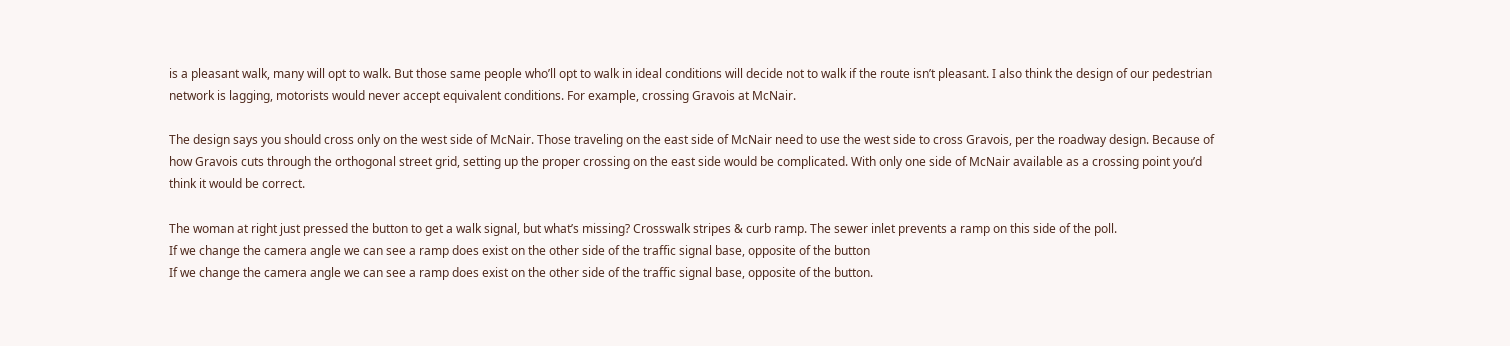is a pleasant walk, many will opt to walk. But those same people who’ll opt to walk in ideal conditions will decide not to walk if the route isn’t pleasant. I also think the design of our pedestrian network is lagging, motorists would never accept equivalent conditions. For example, crossing Gravois at McNair.

The design says you should cross only on the west side of McNair. Those traveling on the east side of McNair need to use the west side to cross Gravois, per the roadway design. Because of how Gravois cuts through the orthogonal street grid, setting up the proper crossing on the east side would be complicated. With only one side of McNair available as a crossing point you’d think it would be correct.

The woman at right just pressed the button to get a walk signal, but what’s missing? Crosswalk stripes & curb ramp. The sewer inlet prevents a ramp on this side of the poll.
If we change the camera angle we can see a ramp does exist on the other side of the traffic signal base, opposite of the button
If we change the camera angle we can see a ramp does exist on the other side of the traffic signal base, opposite of the button.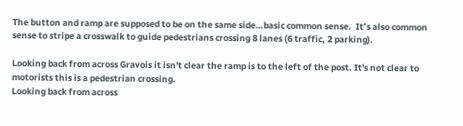The button and ramp are supposed to be on the same side…basic common sense.  It’s also common sense to stripe a crosswalk to guide pedestrians crossing 8 lanes (6 traffic, 2 parking).

Looking back from across Gravois it isn't clear the ramp is to the left of the post. It's not clear to motorists this is a pedestrian crossing.
Looking back from across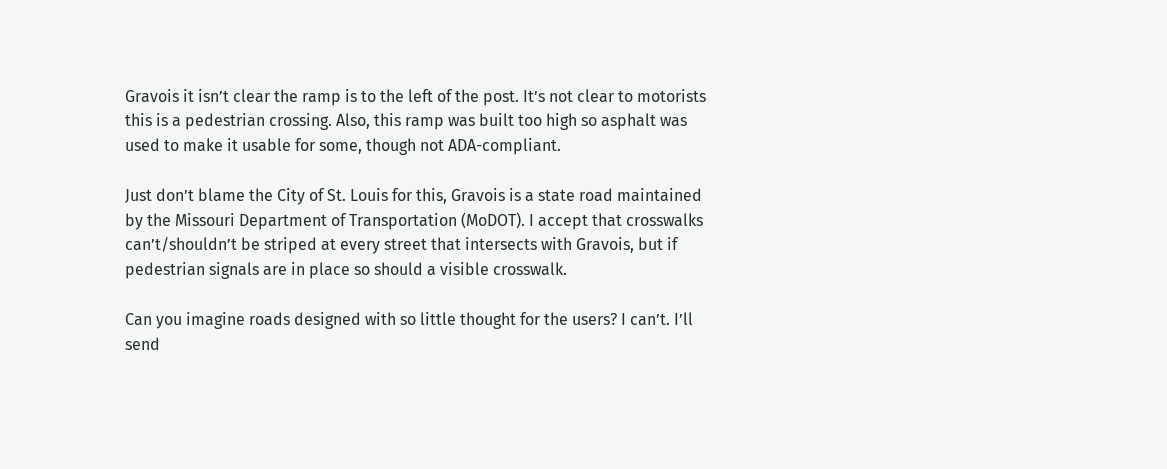Gravois it isn’t clear the ramp is to the left of the post. It’s not clear to motorists this is a pedestrian crossing. Also, this ramp was built too high so asphalt was used to make it usable for some, though not ADA-compliant.

Just don’t blame the City of St. Louis for this, Gravois is a state road maintained by the Missouri Department of Transportation (MoDOT). I accept that crosswalks can’t/shouldn’t be striped at every street that intersects with Gravois, but if pedestrian signals are in place so should a visible crosswalk.

Can you imagine roads designed with so little thought for the users? I can’t. I’ll send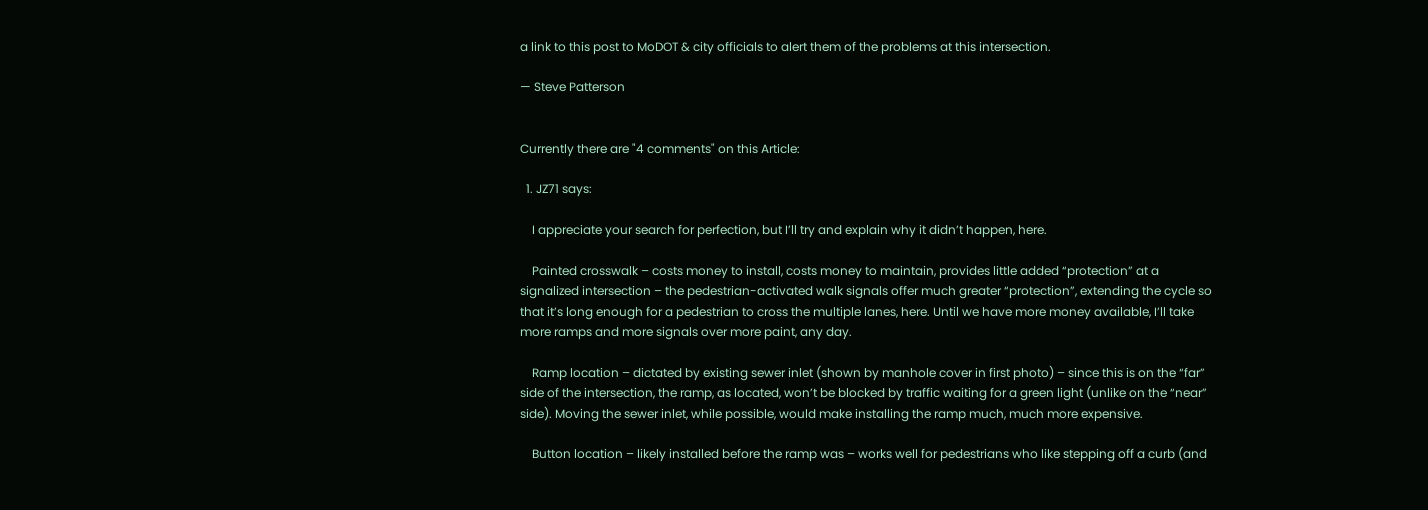a link to this post to MoDOT & city officials to alert them of the problems at this intersection.

— Steve Patterson


Currently there are "4 comments" on this Article:

  1. JZ71 says:

    I appreciate your search for perfection, but I’ll try and explain why it didn’t happen, here.

    Painted crosswalk – costs money to install, costs money to maintain, provides little added “protection” at a signalized intersection – the pedestrian-activated walk signals offer much greater “protection”, extending the cycle so that it’s long enough for a pedestrian to cross the multiple lanes, here. Until we have more money available, I’ll take more ramps and more signals over more paint, any day.

    Ramp location – dictated by existing sewer inlet (shown by manhole cover in first photo) – since this is on the “far” side of the intersection, the ramp, as located, won’t be blocked by traffic waiting for a green light (unlike on the “near” side). Moving the sewer inlet, while possible, would make installing the ramp much, much more expensive.

    Button location – likely installed before the ramp was – works well for pedestrians who like stepping off a curb (and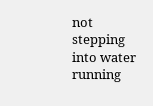not stepping into water running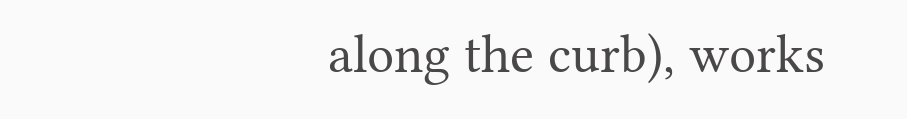along the curb), works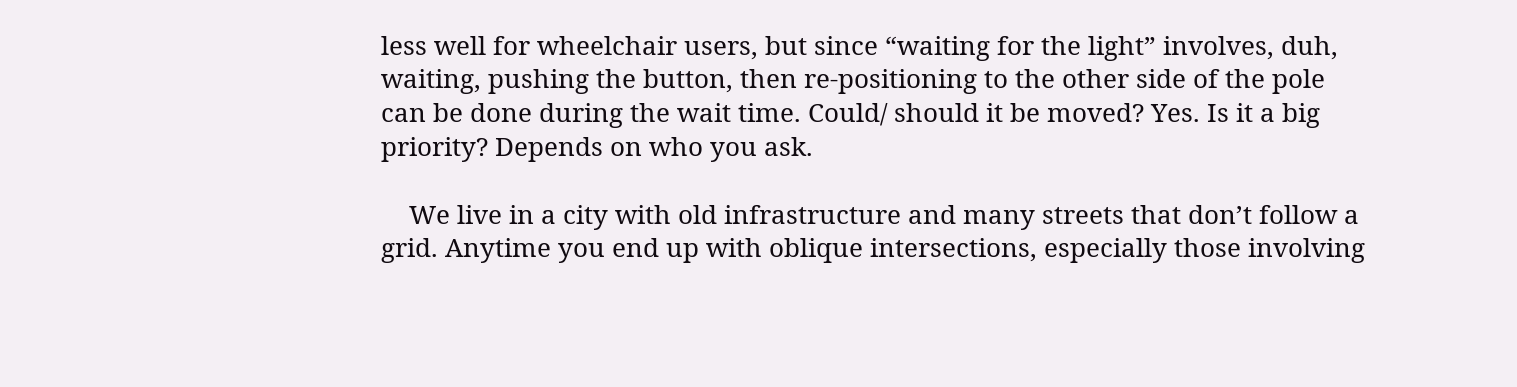less well for wheelchair users, but since “waiting for the light” involves, duh, waiting, pushing the button, then re-positioning to the other side of the pole can be done during the wait time. Could/ should it be moved? Yes. Is it a big priority? Depends on who you ask.

    We live in a city with old infrastructure and many streets that don’t follow a grid. Anytime you end up with oblique intersections, especially those involving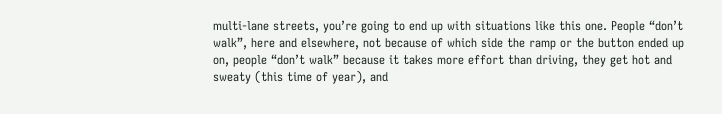multi-lane streets, you’re going to end up with situations like this one. People “don’t walk”, here and elsewhere, not because of which side the ramp or the button ended up on, people “don’t walk” because it takes more effort than driving, they get hot and sweaty (this time of year), and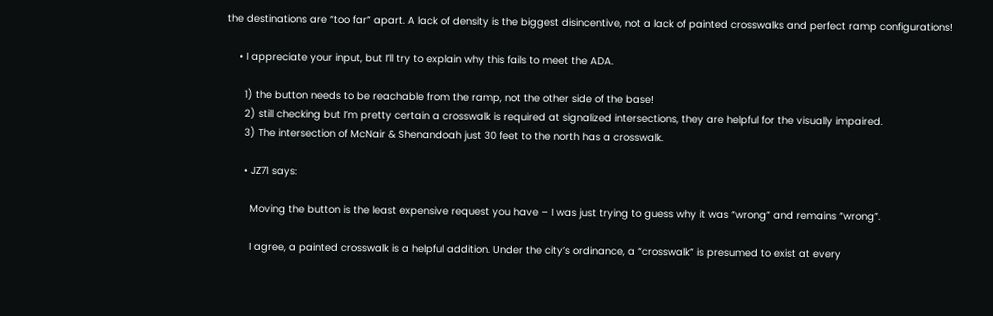the destinations are “too far” apart. A lack of density is the biggest disincentive, not a lack of painted crosswalks and perfect ramp configurations!

    • I appreciate your input, but I’ll try to explain why this fails to meet the ADA.

      1) the button needs to be reachable from the ramp, not the other side of the base!
      2) still checking but I’m pretty certain a crosswalk is required at signalized intersections, they are helpful for the visually impaired.
      3) The intersection of McNair & Shenandoah just 30 feet to the north has a crosswalk.

      • JZ71 says:

        Moving the button is the least expensive request you have – I was just trying to guess why it was “wrong” and remains “wrong”.

        I agree, a painted crosswalk is a helpful addition. Under the city’s ordinance, a “crosswalk” is presumed to exist at every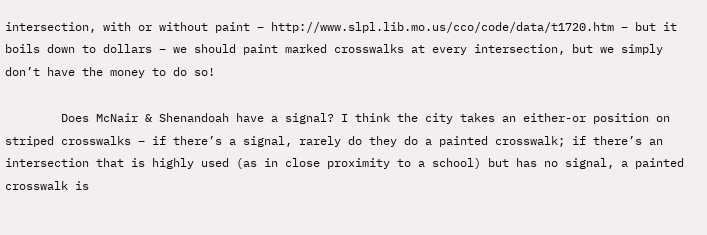intersection, with or without paint – http://www.slpl.lib.mo.us/cco/code/data/t1720.htm – but it boils down to dollars – we should paint marked crosswalks at every intersection, but we simply don’t have the money to do so!

        Does McNair & Shenandoah have a signal? I think the city takes an either-or position on striped crosswalks – if there’s a signal, rarely do they do a painted crosswalk; if there’s an intersection that is highly used (as in close proximity to a school) but has no signal, a painted crosswalk is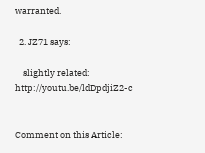warranted.

  2. JZ71 says:

    slightly related: http://youtu.be/ldDpdjiZ2-c


Comment on this Article: